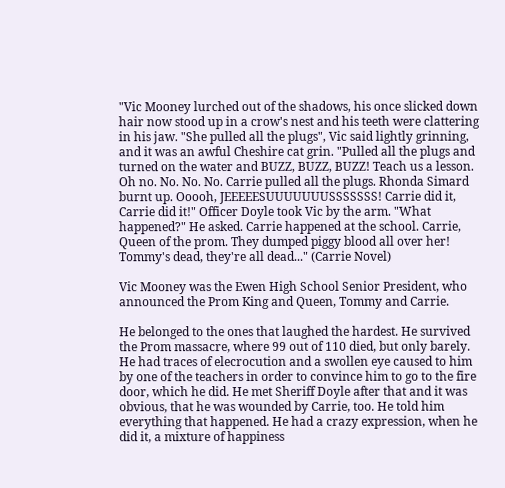"Vic Mooney lurched out of the shadows, his once slicked down hair now stood up in a crow's nest and his teeth were clattering in his jaw. "She pulled all the plugs", Vic said lightly grinning, and it was an awful Cheshire cat grin. "Pulled all the plugs and turned on the water and BUZZ, BUZZ, BUZZ! Teach us a lesson. Oh no. No. No. No. Carrie pulled all the plugs. Rhonda Simard burnt up. Ooooh, JEEEEESUUUUUUUSSSSSSS! Carrie did it, Carrie did it!" Officer Doyle took Vic by the arm. "What happened?" He asked. Carrie happened at the school. Carrie, Queen of the prom. They dumped piggy blood all over her! Tommy's dead, they're all dead..." (Carrie Novel)

Vic Mooney was the Ewen High School Senior President, who announced the Prom King and Queen, Tommy and Carrie.

He belonged to the ones that laughed the hardest. He survived the Prom massacre, where 99 out of 110 died, but only barely. He had traces of elecrocution and a swollen eye caused to him by one of the teachers in order to convince him to go to the fire door, which he did. He met Sheriff Doyle after that and it was obvious, that he was wounded by Carrie, too. He told him everything that happened. He had a crazy expression, when he did it, a mixture of happiness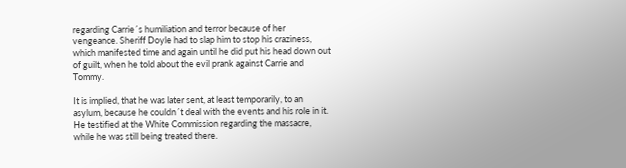regarding Carrie´s humiliation and terror because of her vengeance. Sheriff Doyle had to slap him to stop his craziness, which manifested time and again until he did put his head down out of guilt, when he told about the evil prank against Carrie and Tommy.

It is implied, that he was later sent, at least temporarily, to an asylum, because he couldn´t deal with the events and his role in it. He testified at the White Commission regarding the massacre, while he was still being treated there.